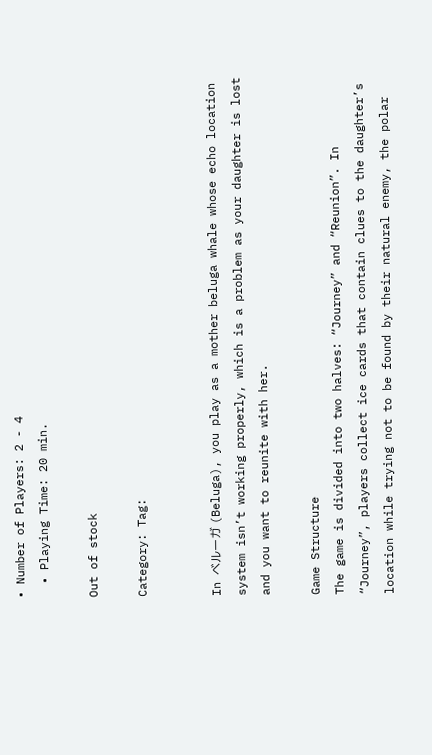• Number of Players: 2 - 4
  • Playing Time: 20 min.

Out of stock

Category: Tag:


In ベルーガ (Beluga), you play as a mother beluga whale whose echo location system isn’t working properly, which is a problem as your daughter is lost and you want to reunite with her.

Game Structure
The game is divided into two halves: “Journey” and “Reunion”. In “Journey”, players collect ice cards that contain clues to the daughter’s location while trying not to be found by their natural enemy, the polar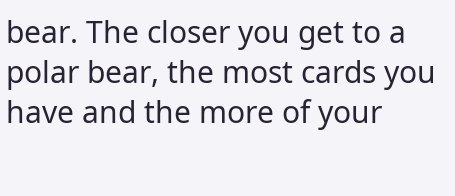bear. The closer you get to a polar bear, the most cards you have and the more of your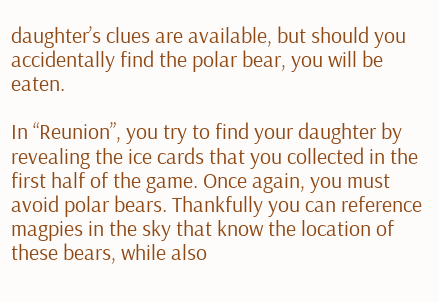daughter’s clues are available, but should you accidentally find the polar bear, you will be eaten.

In “Reunion”, you try to find your daughter by revealing the ice cards that you collected in the first half of the game. Once again, you must avoid polar bears. Thankfully you can reference magpies in the sky that know the location of these bears, while also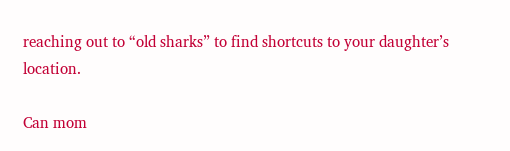reaching out to “old sharks” to find shortcuts to your daughter’s location.

Can mom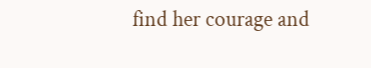find her courage and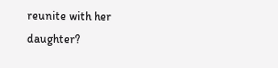reunite with her daughter?